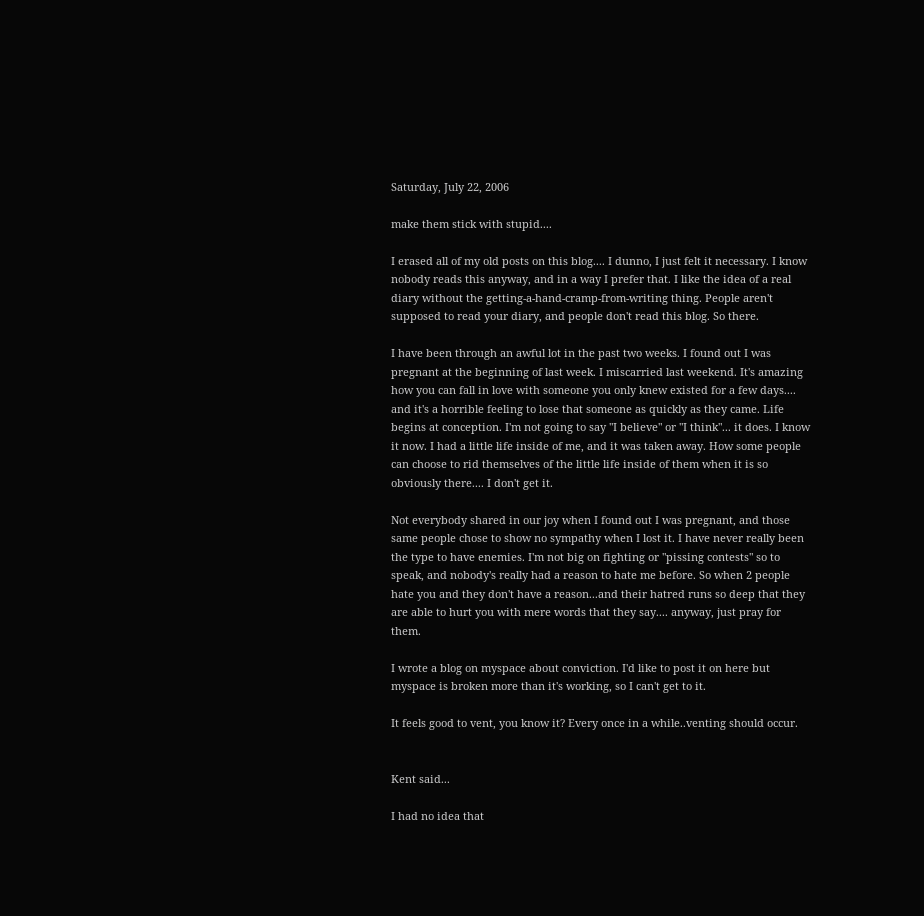Saturday, July 22, 2006

make them stick with stupid....

I erased all of my old posts on this blog.... I dunno, I just felt it necessary. I know nobody reads this anyway, and in a way I prefer that. I like the idea of a real diary without the getting-a-hand-cramp-from-writing thing. People aren't supposed to read your diary, and people don't read this blog. So there.

I have been through an awful lot in the past two weeks. I found out I was pregnant at the beginning of last week. I miscarried last weekend. It's amazing how you can fall in love with someone you only knew existed for a few days.... and it's a horrible feeling to lose that someone as quickly as they came. Life begins at conception. I'm not going to say "I believe" or "I think"... it does. I know it now. I had a little life inside of me, and it was taken away. How some people can choose to rid themselves of the little life inside of them when it is so obviously there.... I don't get it.

Not everybody shared in our joy when I found out I was pregnant, and those same people chose to show no sympathy when I lost it. I have never really been the type to have enemies. I'm not big on fighting or "pissing contests" so to speak, and nobody's really had a reason to hate me before. So when 2 people hate you and they don't have a reason...and their hatred runs so deep that they are able to hurt you with mere words that they say.... anyway, just pray for them.

I wrote a blog on myspace about conviction. I'd like to post it on here but myspace is broken more than it's working, so I can't get to it.

It feels good to vent, you know it? Every once in a while..venting should occur.


Kent said...

I had no idea that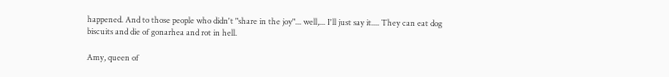happened. And to those people who didn't "share in the joy"... well,... I'll just say it.... They can eat dog biscuits and die of gonarhea and rot in hell.

Amy, queen of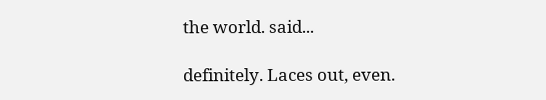the world. said...

definitely. Laces out, even.